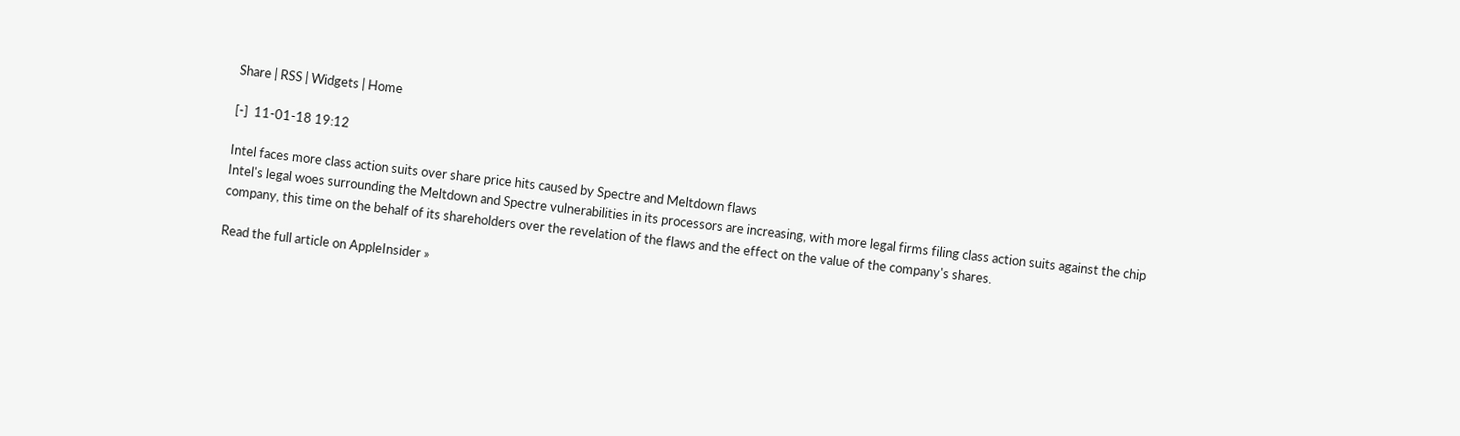Share | RSS | Widgets | Home

[-]  11-01-18 19:12

Intel faces more class action suits over share price hits caused by Spectre and Meltdown flaws
Intel's legal woes surrounding the Meltdown and Spectre vulnerabilities in its processors are increasing, with more legal firms filing class action suits against the chip company, this time on the behalf of its shareholders over the revelation of the flaws and the effect on the value of the company's shares.

Read the full article on AppleInsider »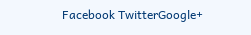Facebook TwitterGoogle+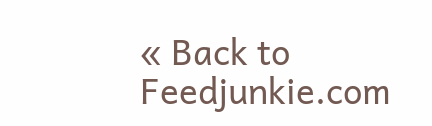« Back to Feedjunkie.com